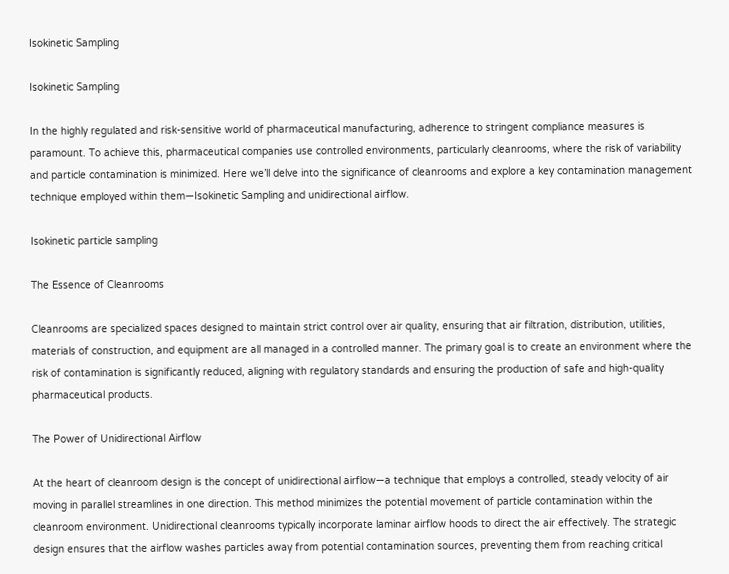Isokinetic Sampling

Isokinetic Sampling

In the highly regulated and risk-sensitive world of pharmaceutical manufacturing, adherence to stringent compliance measures is paramount. To achieve this, pharmaceutical companies use controlled environments, particularly cleanrooms, where the risk of variability and particle contamination is minimized. Here we’ll delve into the significance of cleanrooms and explore a key contamination management technique employed within them—Isokinetic Sampling and unidirectional airflow.

Isokinetic particle sampling

The Essence of Cleanrooms

Cleanrooms are specialized spaces designed to maintain strict control over air quality, ensuring that air filtration, distribution, utilities, materials of construction, and equipment are all managed in a controlled manner. The primary goal is to create an environment where the risk of contamination is significantly reduced, aligning with regulatory standards and ensuring the production of safe and high-quality pharmaceutical products.

The Power of Unidirectional Airflow

At the heart of cleanroom design is the concept of unidirectional airflow—a technique that employs a controlled, steady velocity of air moving in parallel streamlines in one direction. This method minimizes the potential movement of particle contamination within the cleanroom environment. Unidirectional cleanrooms typically incorporate laminar airflow hoods to direct the air effectively. The strategic design ensures that the airflow washes particles away from potential contamination sources, preventing them from reaching critical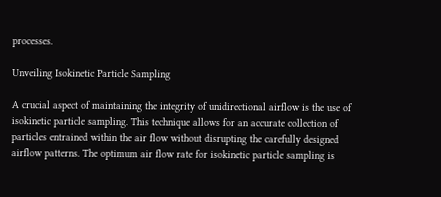processes.

Unveiling Isokinetic Particle Sampling

A crucial aspect of maintaining the integrity of unidirectional airflow is the use of isokinetic particle sampling. This technique allows for an accurate collection of particles entrained within the air flow without disrupting the carefully designed airflow patterns. The optimum air flow rate for isokinetic particle sampling is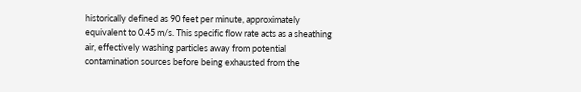historically defined as 90 feet per minute, approximately equivalent to 0.45 m/s. This specific flow rate acts as a sheathing air, effectively washing particles away from potential contamination sources before being exhausted from the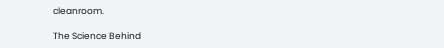cleanroom.

The Science Behind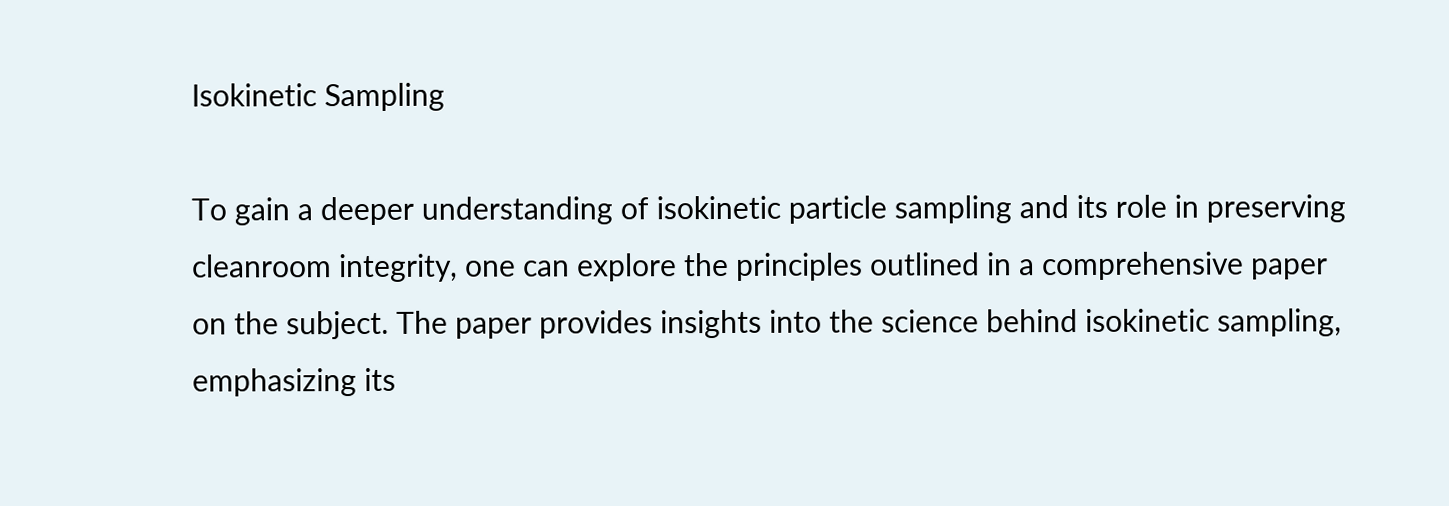Isokinetic Sampling

To gain a deeper understanding of isokinetic particle sampling and its role in preserving cleanroom integrity, one can explore the principles outlined in a comprehensive paper on the subject. The paper provides insights into the science behind isokinetic sampling, emphasizing its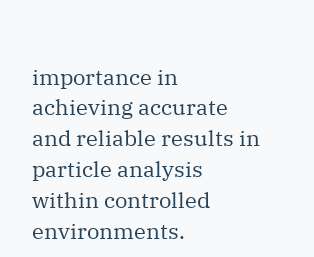importance in achieving accurate and reliable results in particle analysis within controlled environments.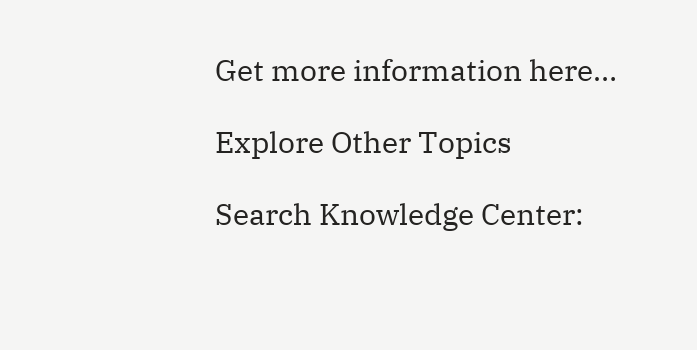Get more information here…

Explore Other Topics

Search Knowledge Center: